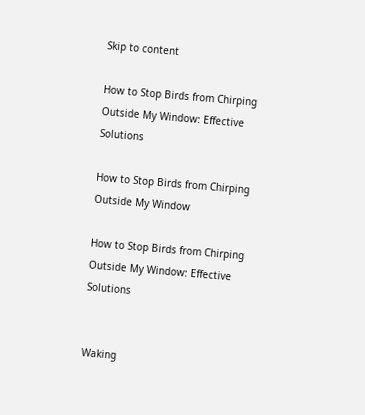Skip to content

How to Stop Birds from Chirping Outside My Window: Effective Solutions

How to Stop Birds from Chirping Outside My Window

How to Stop Birds from Chirping Outside My Window: Effective Solutions


Waking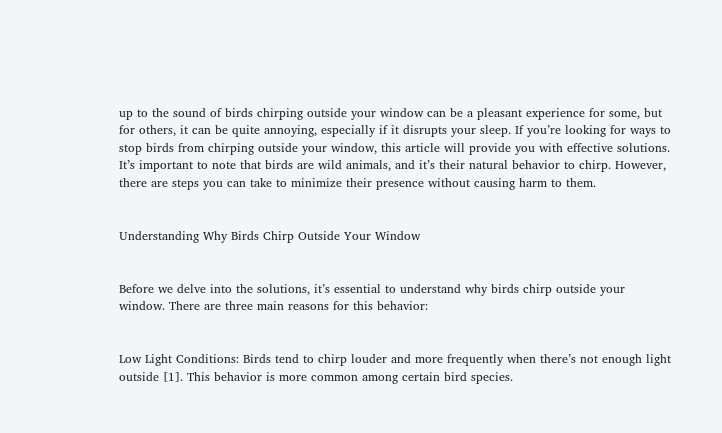up to the sound of birds chirping outside your window can be a pleasant experience for some, but for others, it can be quite annoying, especially if it disrupts your sleep. If you’re looking for ways to stop birds from chirping outside your window, this article will provide you with effective solutions. It’s important to note that birds are wild animals, and it’s their natural behavior to chirp. However, there are steps you can take to minimize their presence without causing harm to them.


Understanding Why Birds Chirp Outside Your Window


Before we delve into the solutions, it’s essential to understand why birds chirp outside your window. There are three main reasons for this behavior:


Low Light Conditions: Birds tend to chirp louder and more frequently when there’s not enough light outside [1]. This behavior is more common among certain bird species.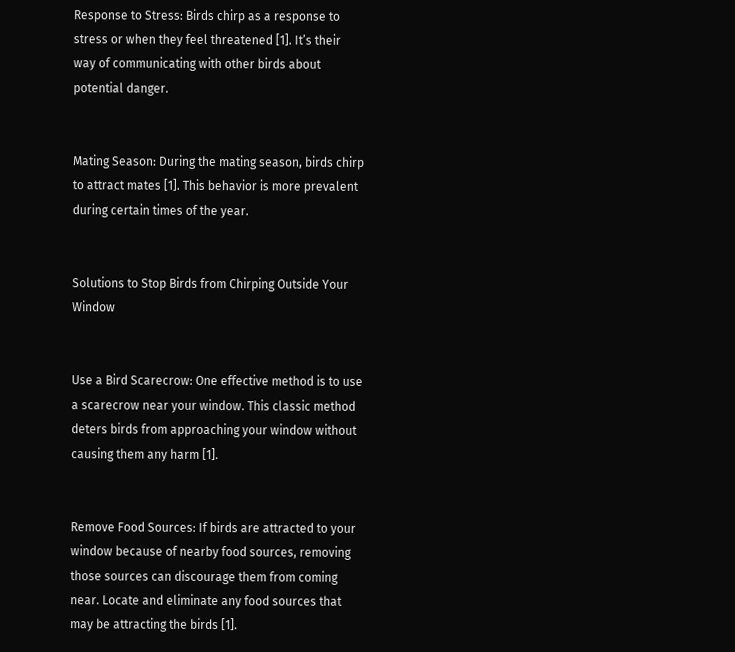Response to Stress: Birds chirp as a response to stress or when they feel threatened [1]. It’s their way of communicating with other birds about potential danger.


Mating Season: During the mating season, birds chirp to attract mates [1]. This behavior is more prevalent during certain times of the year.


Solutions to Stop Birds from Chirping Outside Your Window


Use a Bird Scarecrow: One effective method is to use a scarecrow near your window. This classic method deters birds from approaching your window without causing them any harm [1].


Remove Food Sources: If birds are attracted to your window because of nearby food sources, removing those sources can discourage them from coming near. Locate and eliminate any food sources that may be attracting the birds [1].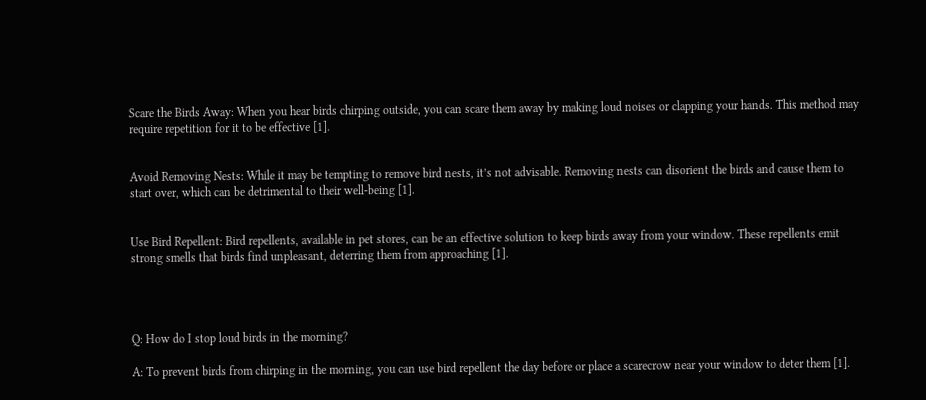Scare the Birds Away: When you hear birds chirping outside, you can scare them away by making loud noises or clapping your hands. This method may require repetition for it to be effective [1].


Avoid Removing Nests: While it may be tempting to remove bird nests, it’s not advisable. Removing nests can disorient the birds and cause them to start over, which can be detrimental to their well-being [1].


Use Bird Repellent: Bird repellents, available in pet stores, can be an effective solution to keep birds away from your window. These repellents emit strong smells that birds find unpleasant, deterring them from approaching [1].




Q: How do I stop loud birds in the morning?

A: To prevent birds from chirping in the morning, you can use bird repellent the day before or place a scarecrow near your window to deter them [1].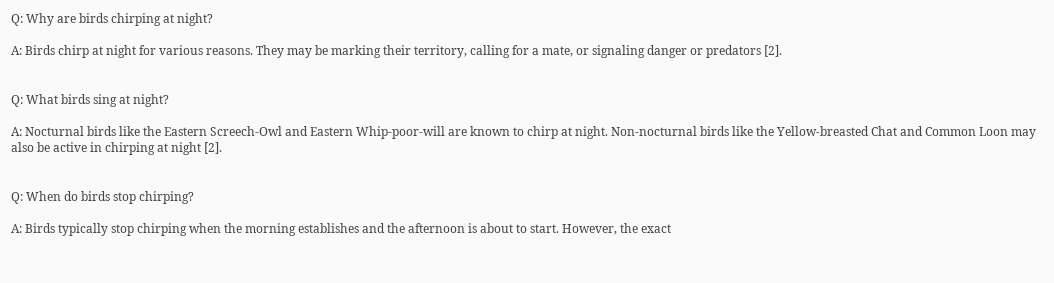Q: Why are birds chirping at night?

A: Birds chirp at night for various reasons. They may be marking their territory, calling for a mate, or signaling danger or predators [2].


Q: What birds sing at night?

A: Nocturnal birds like the Eastern Screech-Owl and Eastern Whip-poor-will are known to chirp at night. Non-nocturnal birds like the Yellow-breasted Chat and Common Loon may also be active in chirping at night [2].


Q: When do birds stop chirping?

A: Birds typically stop chirping when the morning establishes and the afternoon is about to start. However, the exact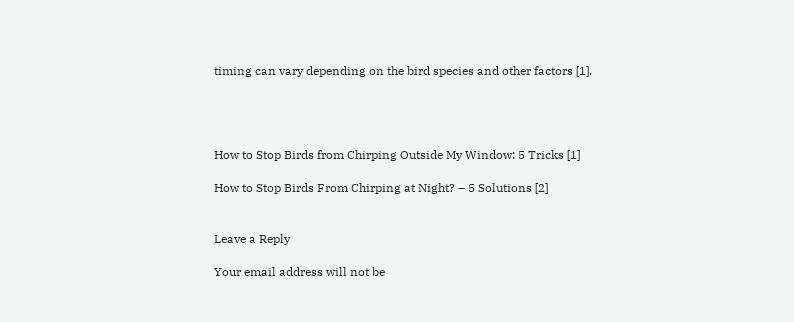timing can vary depending on the bird species and other factors [1].




How to Stop Birds from Chirping Outside My Window: 5 Tricks [1]

How to Stop Birds From Chirping at Night? – 5 Solutions [2]


Leave a Reply

Your email address will not be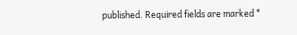published. Required fields are marked *